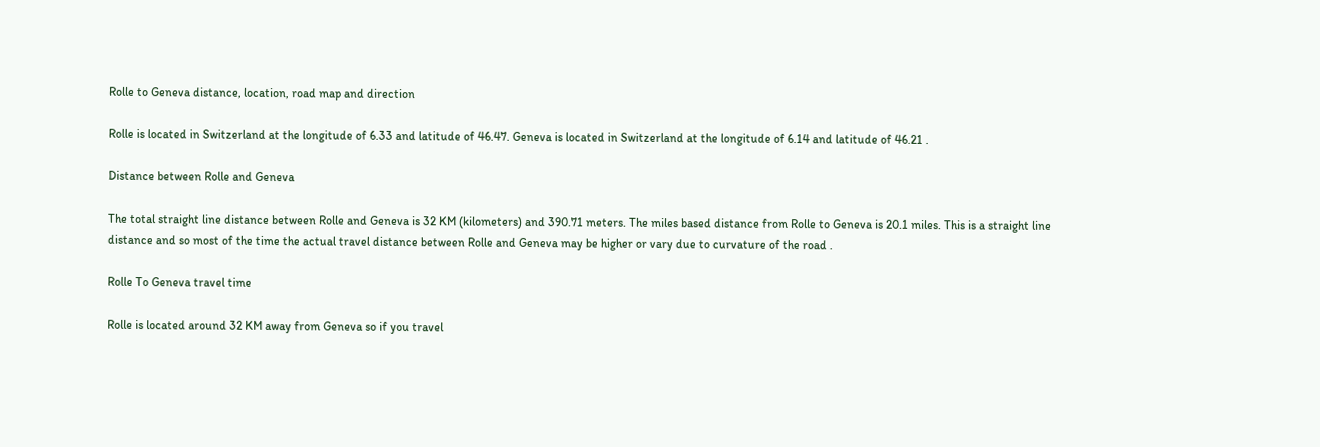Rolle to Geneva distance, location, road map and direction

Rolle is located in Switzerland at the longitude of 6.33 and latitude of 46.47. Geneva is located in Switzerland at the longitude of 6.14 and latitude of 46.21 .

Distance between Rolle and Geneva

The total straight line distance between Rolle and Geneva is 32 KM (kilometers) and 390.71 meters. The miles based distance from Rolle to Geneva is 20.1 miles. This is a straight line distance and so most of the time the actual travel distance between Rolle and Geneva may be higher or vary due to curvature of the road .

Rolle To Geneva travel time

Rolle is located around 32 KM away from Geneva so if you travel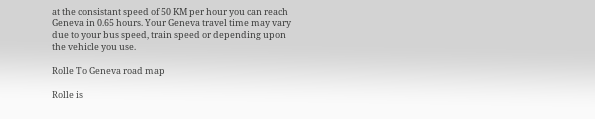at the consistant speed of 50 KM per hour you can reach Geneva in 0.65 hours. Your Geneva travel time may vary due to your bus speed, train speed or depending upon the vehicle you use.

Rolle To Geneva road map

Rolle is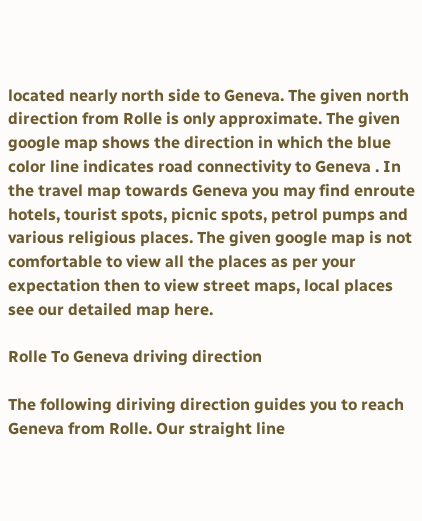located nearly north side to Geneva. The given north direction from Rolle is only approximate. The given google map shows the direction in which the blue color line indicates road connectivity to Geneva . In the travel map towards Geneva you may find enroute hotels, tourist spots, picnic spots, petrol pumps and various religious places. The given google map is not comfortable to view all the places as per your expectation then to view street maps, local places see our detailed map here.

Rolle To Geneva driving direction

The following diriving direction guides you to reach Geneva from Rolle. Our straight line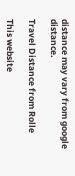distance may vary from google distance.

Travel Distance from Rolle

This website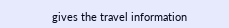gives the travel information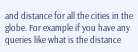and distance for all the cities in the globe. For example if you have any queries like what is the distance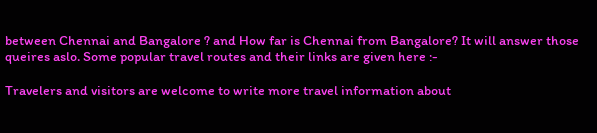between Chennai and Bangalore ? and How far is Chennai from Bangalore? It will answer those queires aslo. Some popular travel routes and their links are given here :-

Travelers and visitors are welcome to write more travel information about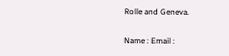Rolle and Geneva.

Name : Email :